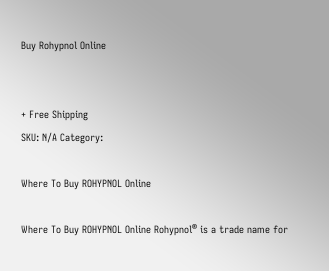Buy Rohypnol Online


+ Free Shipping
SKU: N/A Category:

Where To Buy ROHYPNOL Online

Where To Buy ROHYPNOL Online Rohypnol® is a trade name for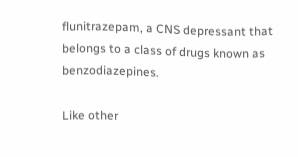flunitrazepam, a CNS depressant that belongs to a class of drugs known as benzodiazepines.

Like other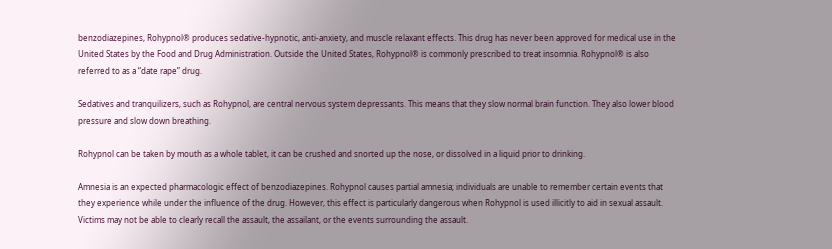benzodiazepines, Rohypnol® produces sedative-hypnotic, anti-anxiety, and muscle relaxant effects. This drug has never been approved for medical use in the United States by the Food and Drug Administration. Outside the United States, Rohypnol® is commonly prescribed to treat insomnia. Rohypnol® is also referred to as a “date rape” drug.

Sedatives and tranquilizers, such as Rohypnol, are central nervous system depressants. This means that they slow normal brain function. They also lower blood pressure and slow down breathing.

Rohypnol can be taken by mouth as a whole tablet, it can be crushed and snorted up the nose, or dissolved in a liquid prior to drinking.

Amnesia is an expected pharmacologic effect of benzodiazepines. Rohypnol causes partial amnesia; individuals are unable to remember certain events that they experience while under the influence of the drug. However, this effect is particularly dangerous when Rohypnol is used illicitly to aid in sexual assault. Victims may not be able to clearly recall the assault, the assailant, or the events surrounding the assault.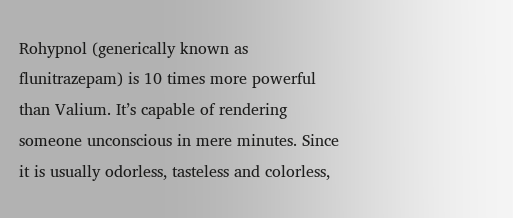Rohypnol (generically known as flunitrazepam) is 10 times more powerful than Valium. It’s capable of rendering someone unconscious in mere minutes. Since it is usually odorless, tasteless and colorless,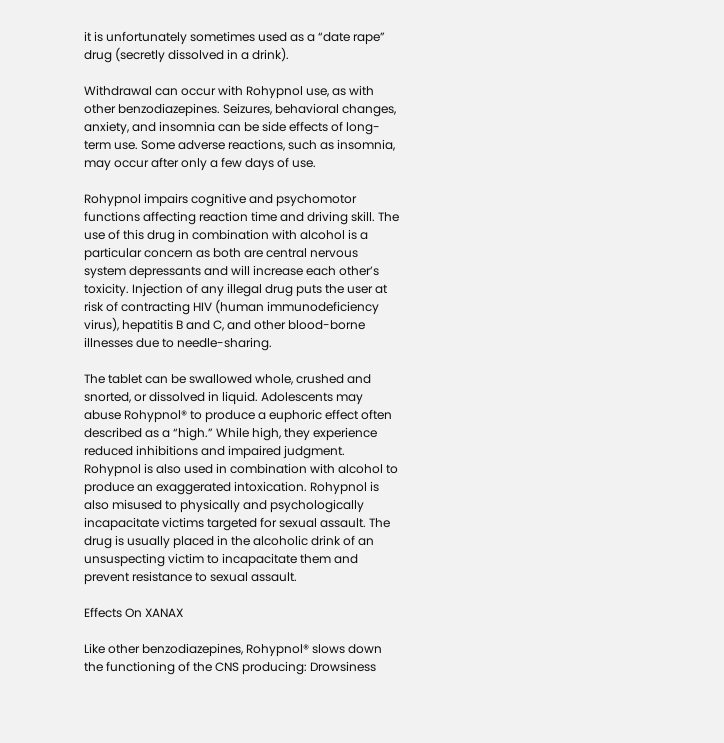it is unfortunately sometimes used as a “date rape” drug (secretly dissolved in a drink).

Withdrawal can occur with Rohypnol use, as with other benzodiazepines. Seizures, behavioral changes, anxiety, and insomnia can be side effects of long-term use. Some adverse reactions, such as insomnia, may occur after only a few days of use.

Rohypnol impairs cognitive and psychomotor functions affecting reaction time and driving skill. The use of this drug in combination with alcohol is a particular concern as both are central nervous system depressants and will increase each other’s toxicity. Injection of any illegal drug puts the user at risk of contracting HIV (human immunodeficiency virus), hepatitis B and C, and other blood-borne illnesses due to needle-sharing.

The tablet can be swallowed whole, crushed and snorted, or dissolved in liquid. Adolescents may abuse Rohypnol® to produce a euphoric effect often described as a “high.” While high, they experience reduced inhibitions and impaired judgment. Rohypnol is also used in combination with alcohol to produce an exaggerated intoxication. Rohypnol is also misused to physically and psychologically incapacitate victims targeted for sexual assault. The drug is usually placed in the alcoholic drink of an unsuspecting victim to incapacitate them and prevent resistance to sexual assault.

Effects On XANAX

Like other benzodiazepines, Rohypnol® slows down the functioning of the CNS producing: Drowsiness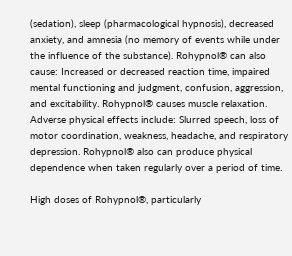(sedation), sleep (pharmacological hypnosis), decreased anxiety, and amnesia (no memory of events while under the influence of the substance). Rohypnol® can also cause: Increased or decreased reaction time, impaired mental functioning and judgment, confusion, aggression, and excitability. Rohypnol® causes muscle relaxation. Adverse physical effects include: Slurred speech, loss of motor coordination, weakness, headache, and respiratory depression. Rohypnol® also can produce physical dependence when taken regularly over a period of time.

High doses of Rohypnol®, particularly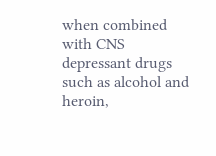when combined with CNS depressant drugs such as alcohol and heroin,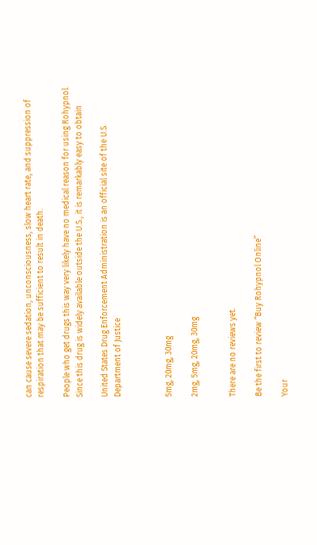can cause severe sedation, unconsciousness, slow heart rate, and suppression of respiration that may be sufficient to result in death.

People who get drugs this way very likely have no medical reason for using Rohypnol. Since this drug is widely available outside the U.S., it is remarkably easy to obtain

United States Drug Enforcement Administration is an official site of the U.S. Department of Justice



5mg, 20mg, 30mg

2mg, 5mg, 20mg, 30mg


There are no reviews yet.

Be the first to review “Buy Rohypnol Online”

Your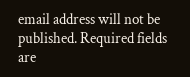email address will not be published. Required fields are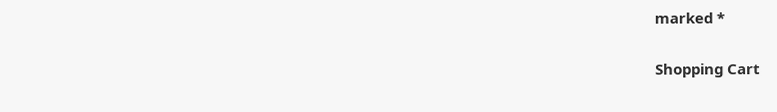marked *

Shopping Cart